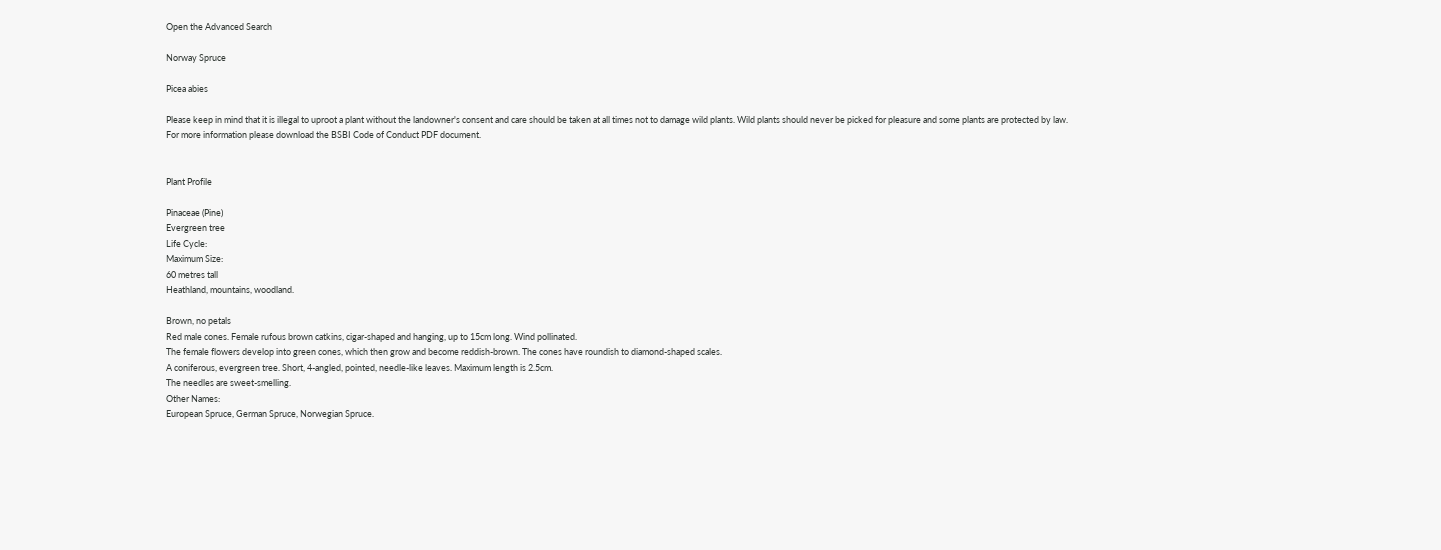Open the Advanced Search

Norway Spruce

Picea abies

Please keep in mind that it is illegal to uproot a plant without the landowner's consent and care should be taken at all times not to damage wild plants. Wild plants should never be picked for pleasure and some plants are protected by law.
For more information please download the BSBI Code of Conduct PDF document.


Plant Profile

Pinaceae (Pine)
Evergreen tree
Life Cycle:
Maximum Size:
60 metres tall
Heathland, mountains, woodland.

Brown, no petals
Red male cones. Female rufous brown catkins, cigar-shaped and hanging, up to 15cm long. Wind pollinated.
The female flowers develop into green cones, which then grow and become reddish-brown. The cones have roundish to diamond-shaped scales.
A coniferous, evergreen tree. Short, 4-angled, pointed, needle-like leaves. Maximum length is 2.5cm.
The needles are sweet-smelling.
Other Names:
European Spruce, German Spruce, Norwegian Spruce.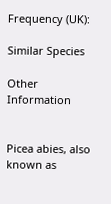Frequency (UK):

Similar Species

Other Information


Picea abies, also known as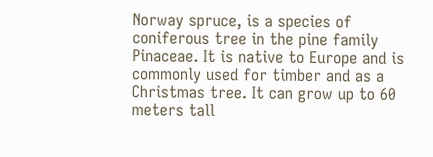Norway spruce, is a species of coniferous tree in the pine family Pinaceae. It is native to Europe and is commonly used for timber and as a Christmas tree. It can grow up to 60 meters tall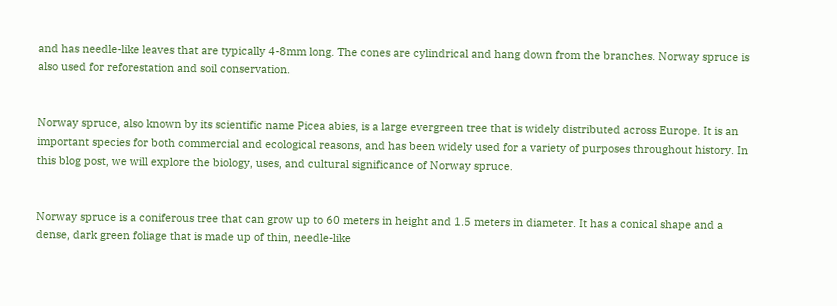and has needle-like leaves that are typically 4-8mm long. The cones are cylindrical and hang down from the branches. Norway spruce is also used for reforestation and soil conservation.


Norway spruce, also known by its scientific name Picea abies, is a large evergreen tree that is widely distributed across Europe. It is an important species for both commercial and ecological reasons, and has been widely used for a variety of purposes throughout history. In this blog post, we will explore the biology, uses, and cultural significance of Norway spruce.


Norway spruce is a coniferous tree that can grow up to 60 meters in height and 1.5 meters in diameter. It has a conical shape and a dense, dark green foliage that is made up of thin, needle-like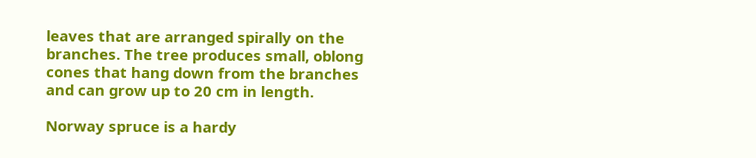leaves that are arranged spirally on the branches. The tree produces small, oblong cones that hang down from the branches and can grow up to 20 cm in length.

Norway spruce is a hardy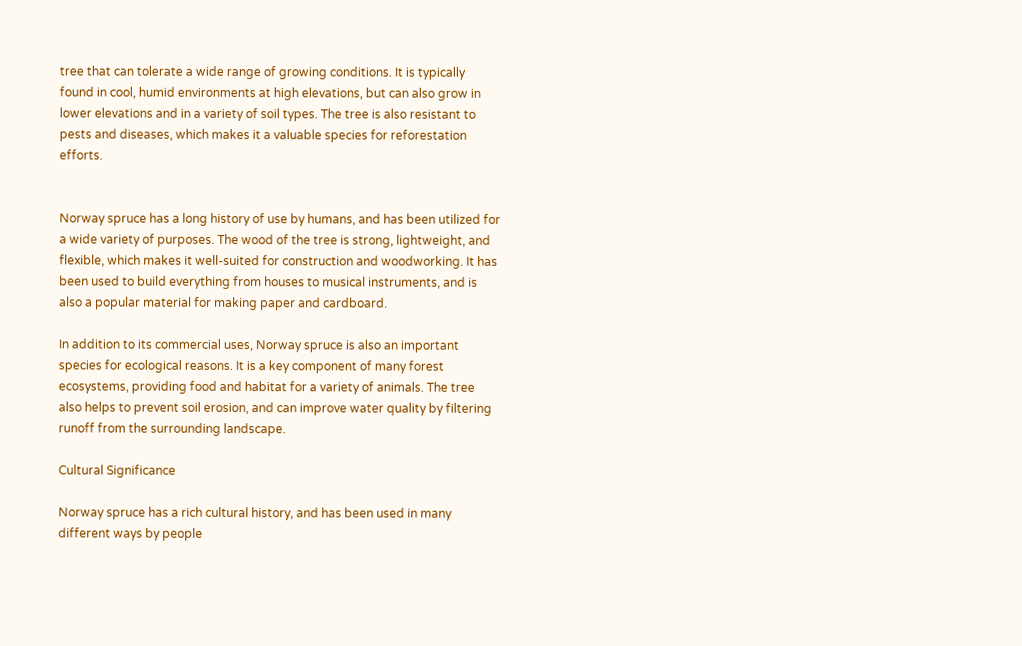tree that can tolerate a wide range of growing conditions. It is typically found in cool, humid environments at high elevations, but can also grow in lower elevations and in a variety of soil types. The tree is also resistant to pests and diseases, which makes it a valuable species for reforestation efforts.


Norway spruce has a long history of use by humans, and has been utilized for a wide variety of purposes. The wood of the tree is strong, lightweight, and flexible, which makes it well-suited for construction and woodworking. It has been used to build everything from houses to musical instruments, and is also a popular material for making paper and cardboard.

In addition to its commercial uses, Norway spruce is also an important species for ecological reasons. It is a key component of many forest ecosystems, providing food and habitat for a variety of animals. The tree also helps to prevent soil erosion, and can improve water quality by filtering runoff from the surrounding landscape.

Cultural Significance

Norway spruce has a rich cultural history, and has been used in many different ways by people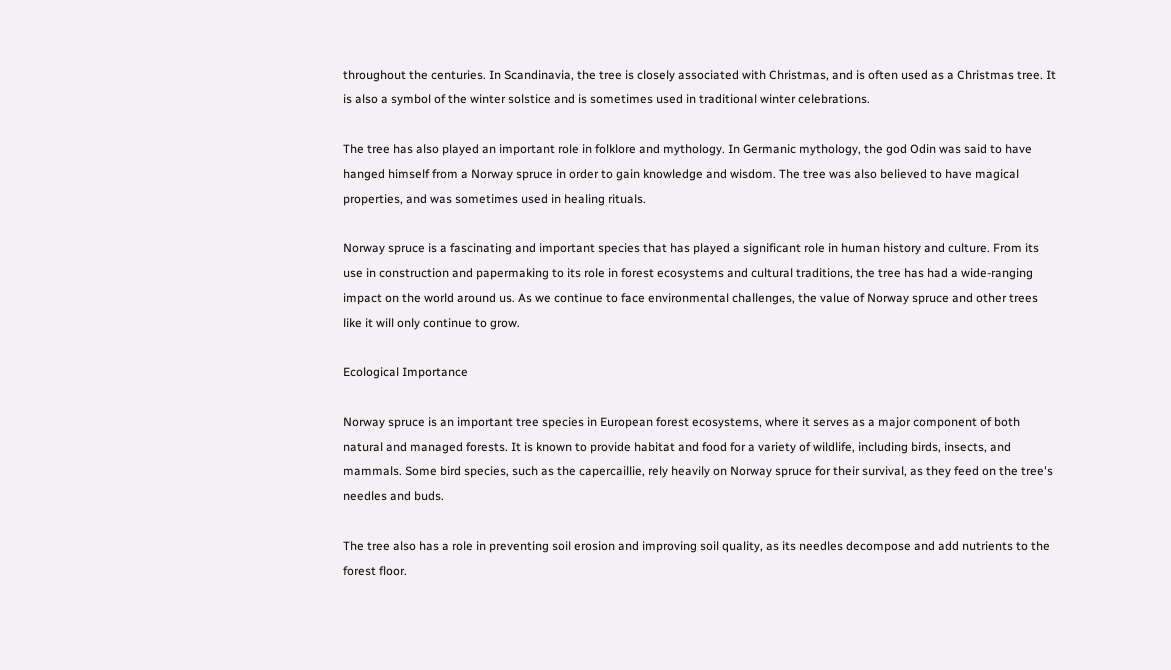throughout the centuries. In Scandinavia, the tree is closely associated with Christmas, and is often used as a Christmas tree. It is also a symbol of the winter solstice and is sometimes used in traditional winter celebrations.

The tree has also played an important role in folklore and mythology. In Germanic mythology, the god Odin was said to have hanged himself from a Norway spruce in order to gain knowledge and wisdom. The tree was also believed to have magical properties, and was sometimes used in healing rituals.

Norway spruce is a fascinating and important species that has played a significant role in human history and culture. From its use in construction and papermaking to its role in forest ecosystems and cultural traditions, the tree has had a wide-ranging impact on the world around us. As we continue to face environmental challenges, the value of Norway spruce and other trees like it will only continue to grow.

Ecological Importance

Norway spruce is an important tree species in European forest ecosystems, where it serves as a major component of both natural and managed forests. It is known to provide habitat and food for a variety of wildlife, including birds, insects, and mammals. Some bird species, such as the capercaillie, rely heavily on Norway spruce for their survival, as they feed on the tree's needles and buds.

The tree also has a role in preventing soil erosion and improving soil quality, as its needles decompose and add nutrients to the forest floor.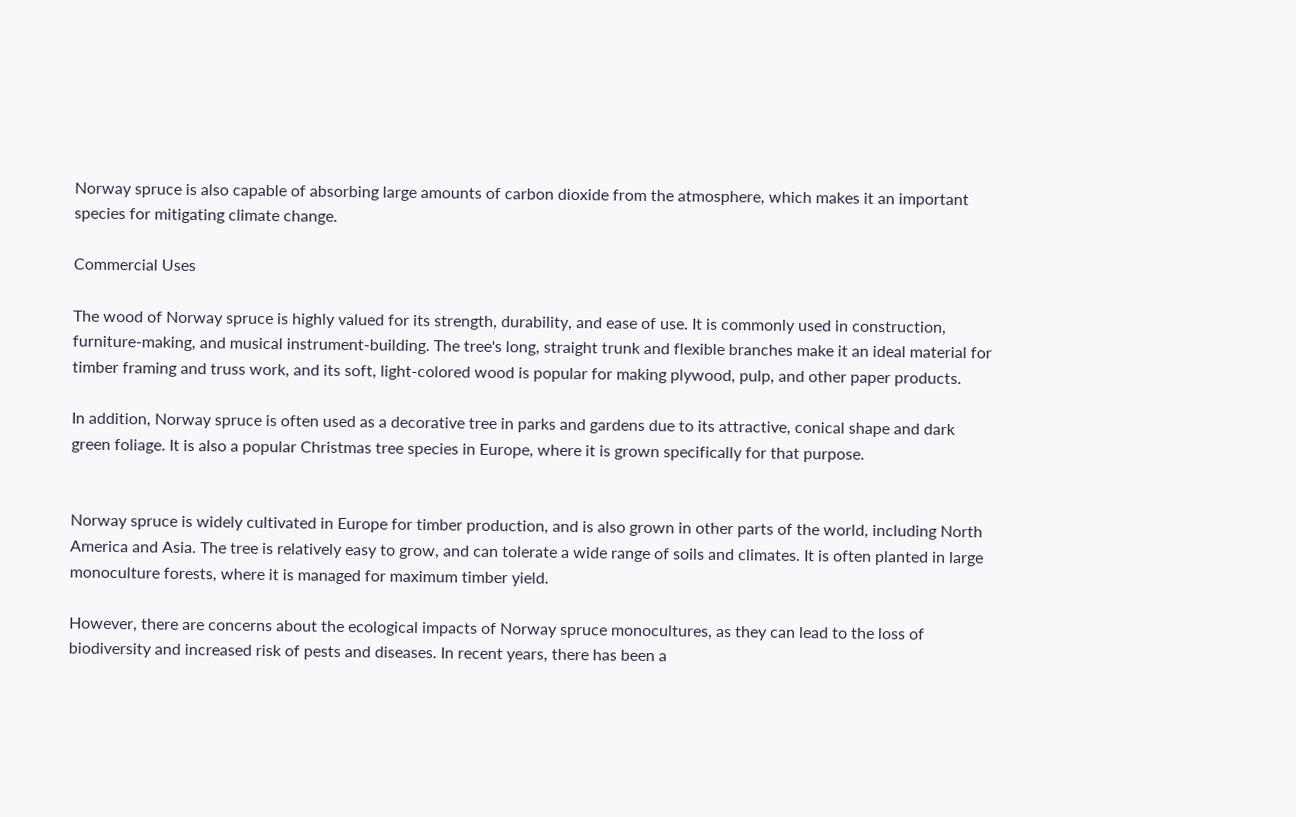Norway spruce is also capable of absorbing large amounts of carbon dioxide from the atmosphere, which makes it an important species for mitigating climate change.

Commercial Uses

The wood of Norway spruce is highly valued for its strength, durability, and ease of use. It is commonly used in construction, furniture-making, and musical instrument-building. The tree's long, straight trunk and flexible branches make it an ideal material for timber framing and truss work, and its soft, light-colored wood is popular for making plywood, pulp, and other paper products.

In addition, Norway spruce is often used as a decorative tree in parks and gardens due to its attractive, conical shape and dark green foliage. It is also a popular Christmas tree species in Europe, where it is grown specifically for that purpose.


Norway spruce is widely cultivated in Europe for timber production, and is also grown in other parts of the world, including North America and Asia. The tree is relatively easy to grow, and can tolerate a wide range of soils and climates. It is often planted in large monoculture forests, where it is managed for maximum timber yield.

However, there are concerns about the ecological impacts of Norway spruce monocultures, as they can lead to the loss of biodiversity and increased risk of pests and diseases. In recent years, there has been a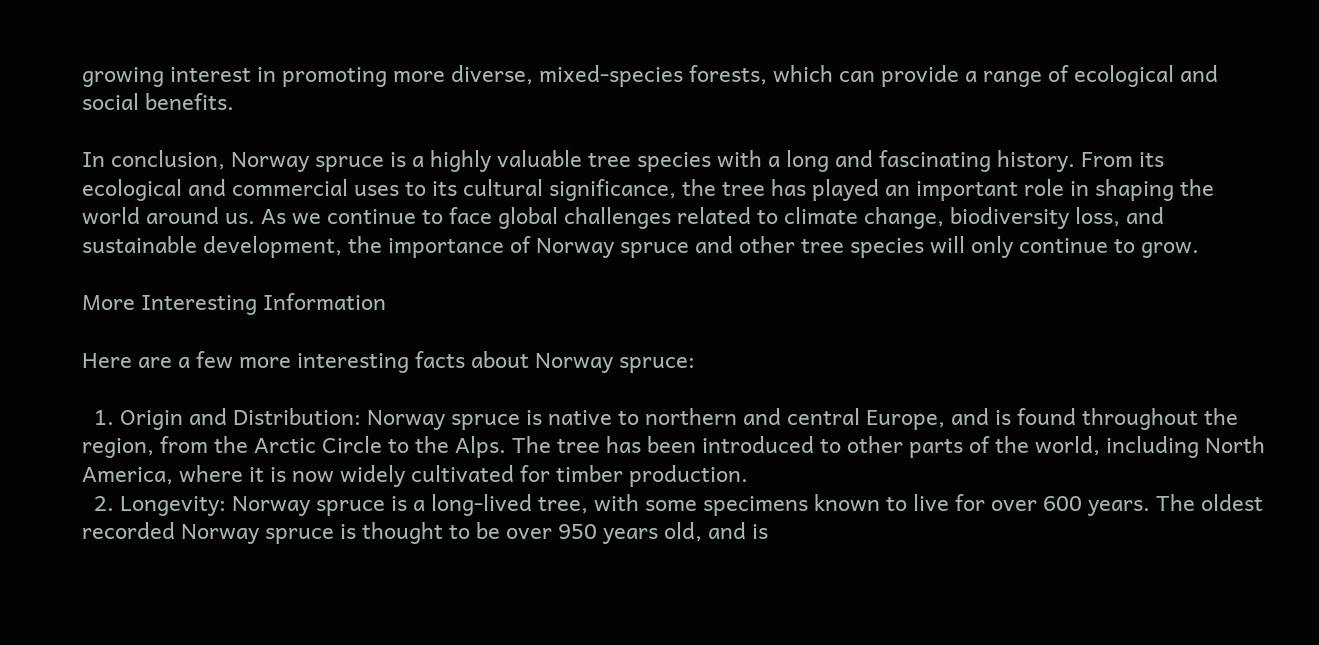growing interest in promoting more diverse, mixed-species forests, which can provide a range of ecological and social benefits.

In conclusion, Norway spruce is a highly valuable tree species with a long and fascinating history. From its ecological and commercial uses to its cultural significance, the tree has played an important role in shaping the world around us. As we continue to face global challenges related to climate change, biodiversity loss, and sustainable development, the importance of Norway spruce and other tree species will only continue to grow.

More Interesting Information

Here are a few more interesting facts about Norway spruce:

  1. Origin and Distribution: Norway spruce is native to northern and central Europe, and is found throughout the region, from the Arctic Circle to the Alps. The tree has been introduced to other parts of the world, including North America, where it is now widely cultivated for timber production.
  2. Longevity: Norway spruce is a long-lived tree, with some specimens known to live for over 600 years. The oldest recorded Norway spruce is thought to be over 950 years old, and is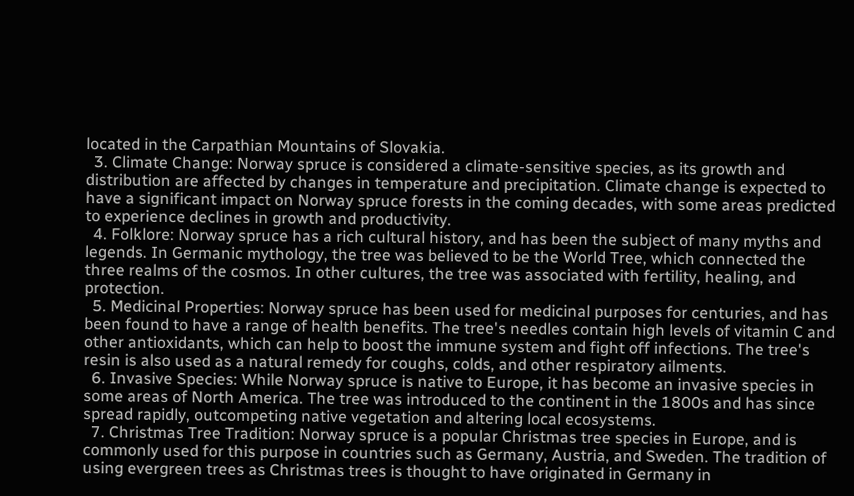located in the Carpathian Mountains of Slovakia.
  3. Climate Change: Norway spruce is considered a climate-sensitive species, as its growth and distribution are affected by changes in temperature and precipitation. Climate change is expected to have a significant impact on Norway spruce forests in the coming decades, with some areas predicted to experience declines in growth and productivity.
  4. Folklore: Norway spruce has a rich cultural history, and has been the subject of many myths and legends. In Germanic mythology, the tree was believed to be the World Tree, which connected the three realms of the cosmos. In other cultures, the tree was associated with fertility, healing, and protection.
  5. Medicinal Properties: Norway spruce has been used for medicinal purposes for centuries, and has been found to have a range of health benefits. The tree's needles contain high levels of vitamin C and other antioxidants, which can help to boost the immune system and fight off infections. The tree's resin is also used as a natural remedy for coughs, colds, and other respiratory ailments.
  6. Invasive Species: While Norway spruce is native to Europe, it has become an invasive species in some areas of North America. The tree was introduced to the continent in the 1800s and has since spread rapidly, outcompeting native vegetation and altering local ecosystems.
  7. Christmas Tree Tradition: Norway spruce is a popular Christmas tree species in Europe, and is commonly used for this purpose in countries such as Germany, Austria, and Sweden. The tradition of using evergreen trees as Christmas trees is thought to have originated in Germany in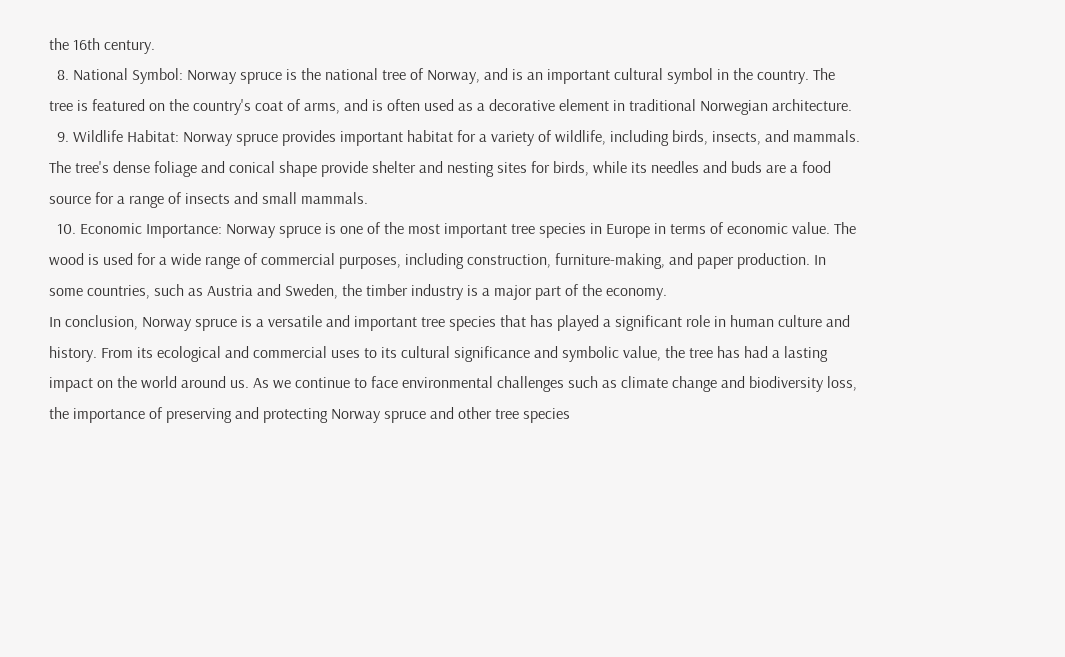the 16th century.
  8. National Symbol: Norway spruce is the national tree of Norway, and is an important cultural symbol in the country. The tree is featured on the country's coat of arms, and is often used as a decorative element in traditional Norwegian architecture.
  9. Wildlife Habitat: Norway spruce provides important habitat for a variety of wildlife, including birds, insects, and mammals. The tree's dense foliage and conical shape provide shelter and nesting sites for birds, while its needles and buds are a food source for a range of insects and small mammals.
  10. Economic Importance: Norway spruce is one of the most important tree species in Europe in terms of economic value. The wood is used for a wide range of commercial purposes, including construction, furniture-making, and paper production. In some countries, such as Austria and Sweden, the timber industry is a major part of the economy.
In conclusion, Norway spruce is a versatile and important tree species that has played a significant role in human culture and history. From its ecological and commercial uses to its cultural significance and symbolic value, the tree has had a lasting impact on the world around us. As we continue to face environmental challenges such as climate change and biodiversity loss, the importance of preserving and protecting Norway spruce and other tree species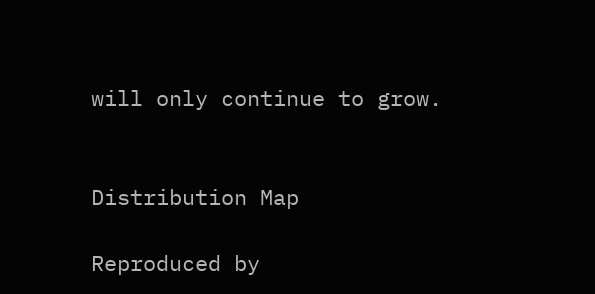will only continue to grow.


Distribution Map

Reproduced by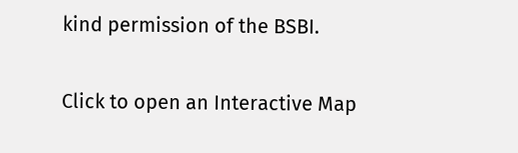kind permission of the BSBI.

Click to open an Interactive Map